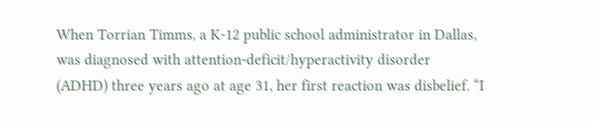When Torrian Timms, a K-12 public school administrator in Dallas, was diagnosed with attention-deficit/hyperactivity disorder (ADHD) three years ago at age 31, her first reaction was disbelief. “I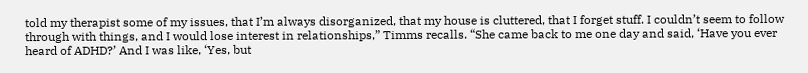told my therapist some of my issues, that I’m always disorganized, that my house is cluttered, that I forget stuff. I couldn’t seem to follow through with things, and I would lose interest in relationships,” Timms recalls. “She came back to me one day and said, ‘Have you ever heard of ADHD?’ And I was like, ‘Yes, but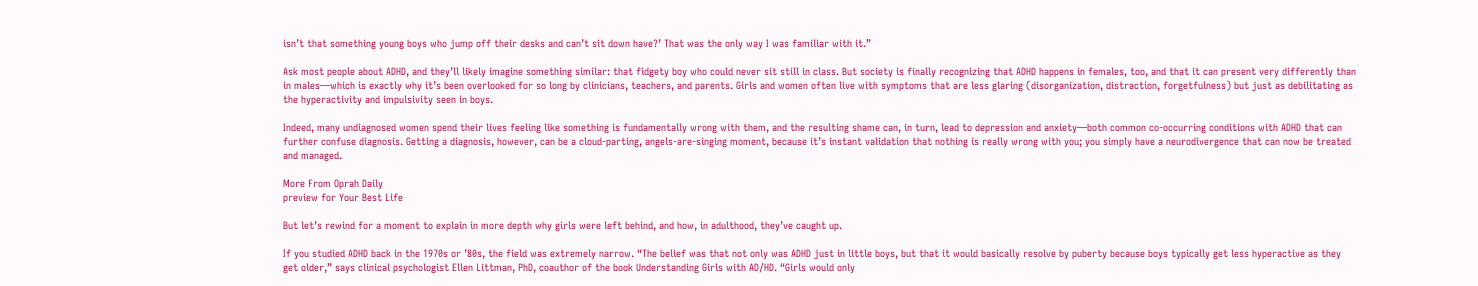isn’t that something young boys who jump off their desks and can’t sit down have?’ That was the only way I was familiar with it.”

Ask most people about ADHD, and they’ll likely imagine something similar: that fidgety boy who could never sit still in class. But society is finally recognizing that ADHD happens in females, too, and that it can present very differently than in males—which is exactly why it’s been overlooked for so long by clinicians, teachers, and parents. Girls and women often live with symptoms that are less glaring (disorganization, distraction, forgetfulness) but just as debilitating as the hyperactivity and impulsivity seen in boys.

Indeed, many undiagnosed women spend their lives feeling like something is fundamentally wrong with them, and the resulting shame can, in turn, lead to depression and anxiety—both common co-occurring conditions with ADHD that can further confuse diagnosis. Getting a diagnosis, however, can be a cloud-parting, angels-are-singing moment, because it’s instant validation that nothing is really wrong with you; you simply have a neurodivergence that can now be treated and managed.

More From Oprah Daily
preview for Your Best Life

But let’s rewind for a moment to explain in more depth why girls were left behind, and how, in adulthood, they’ve caught up.

If you studied ADHD back in the 1970s or ’80s, the field was extremely narrow. “The belief was that not only was ADHD just in little boys, but that it would basically resolve by puberty because boys typically get less hyperactive as they get older,” says clinical psychologist Ellen Littman, PhD, coauthor of the book Understanding Girls with AD/HD. “Girls would only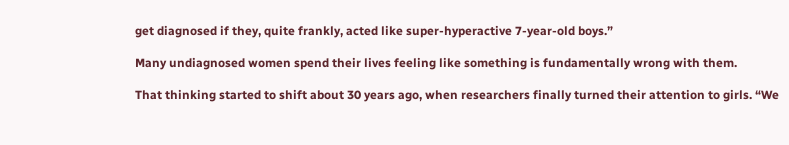get diagnosed if they, quite frankly, acted like super-hyperactive 7-year-old boys.”

Many undiagnosed women spend their lives feeling like something is fundamentally wrong with them.

That thinking started to shift about 30 years ago, when researchers finally turned their attention to girls. “We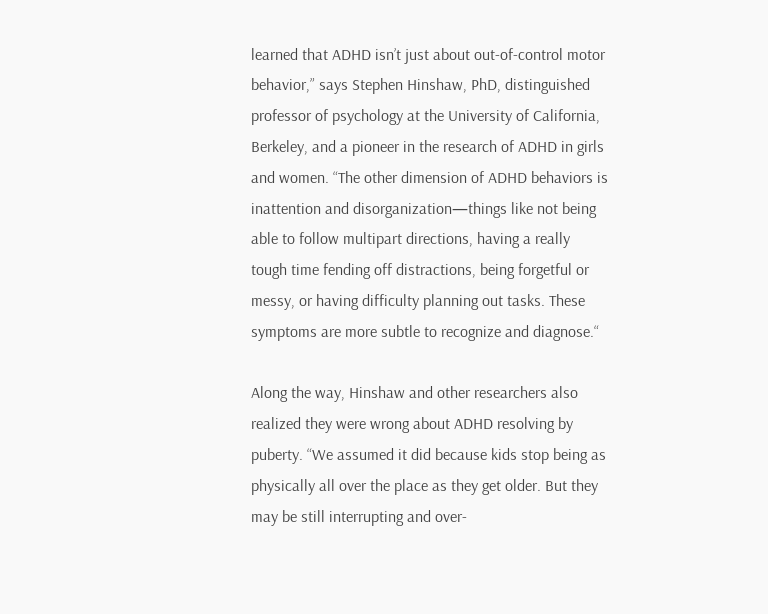learned that ADHD isn’t just about out-of-control motor behavior,” says Stephen Hinshaw, PhD, distinguished professor of psychology at the University of California, Berkeley, and a pioneer in the research of ADHD in girls and women. “The other dimension of ADHD behaviors is inattention and disorganization—things like not being able to follow multipart directions, having a really tough time fending off distractions, being forgetful or messy, or having difficulty planning out tasks. These symptoms are more subtle to recognize and diagnose.“

Along the way, Hinshaw and other researchers also realized they were wrong about ADHD resolving by puberty. “We assumed it did because kids stop being as physically all over the place as they get older. But they may be still interrupting and over-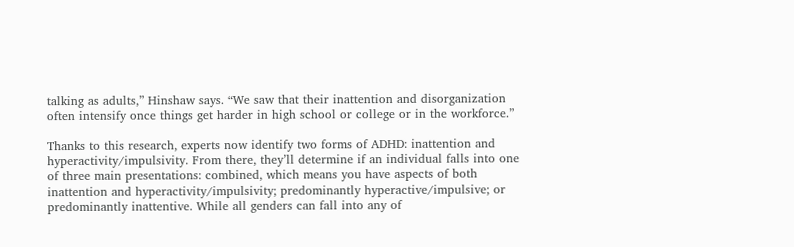talking as adults,” Hinshaw says. “We saw that their inattention and disorganization often intensify once things get harder in high school or college or in the workforce.”

Thanks to this research, experts now identify two forms of ADHD: inattention and hyperactivity/impulsivity. From there, they’ll determine if an individual falls into one of three main presentations: combined, which means you have aspects of both inattention and hyperactivity/impulsivity; predominantly hyperactive/impulsive; or predominantly inattentive. While all genders can fall into any of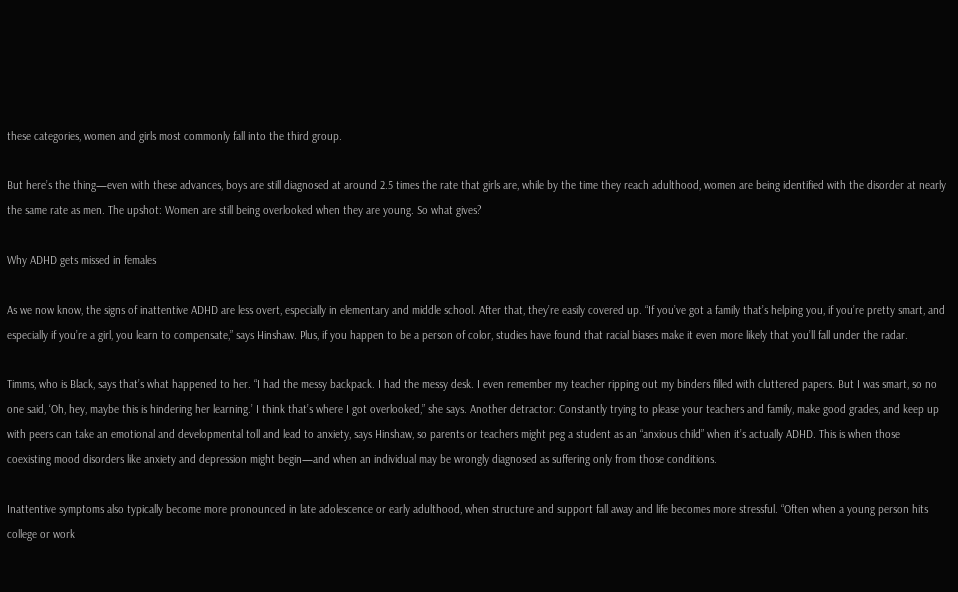these categories, women and girls most commonly fall into the third group.

But here’s the thing—even with these advances, boys are still diagnosed at around 2.5 times the rate that girls are, while by the time they reach adulthood, women are being identified with the disorder at nearly the same rate as men. The upshot: Women are still being overlooked when they are young. So what gives?

Why ADHD gets missed in females

As we now know, the signs of inattentive ADHD are less overt, especially in elementary and middle school. After that, they’re easily covered up. “If you’ve got a family that’s helping you, if you’re pretty smart, and especially if you’re a girl, you learn to compensate,” says Hinshaw. Plus, if you happen to be a person of color, studies have found that racial biases make it even more likely that you’ll fall under the radar.

Timms, who is Black, says that’s what happened to her. “I had the messy backpack. I had the messy desk. I even remember my teacher ripping out my binders filled with cluttered papers. But I was smart, so no one said, ‘Oh, hey, maybe this is hindering her learning.’ I think that’s where I got overlooked,” she says. Another detractor: Constantly trying to please your teachers and family, make good grades, and keep up with peers can take an emotional and developmental toll and lead to anxiety, says Hinshaw, so parents or teachers might peg a student as an “anxious child” when it’s actually ADHD. This is when those coexisting mood disorders like anxiety and depression might begin—and when an individual may be wrongly diagnosed as suffering only from those conditions.

Inattentive symptoms also typically become more pronounced in late adolescence or early adulthood, when structure and support fall away and life becomes more stressful. “Often when a young person hits college or work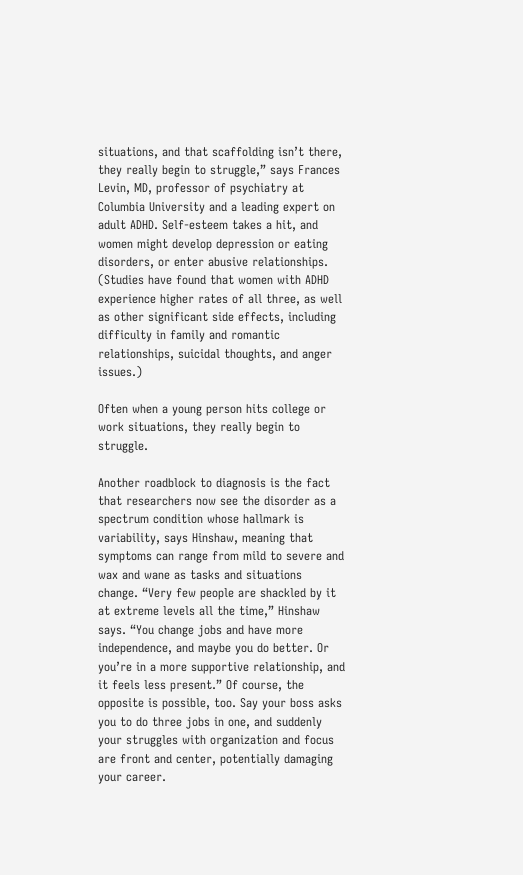situations, and that scaffolding isn’t there, they really begin to struggle,” says Frances Levin, MD, professor of psychiatry at Columbia University and a leading expert on adult ADHD. Self-esteem takes a hit, and women might develop depression or eating disorders, or enter abusive relationships. (Studies have found that women with ADHD experience higher rates of all three, as well as other significant side effects, including difficulty in family and romantic relationships, suicidal thoughts, and anger issues.)

Often when a young person hits college or work situations, they really begin to struggle.

Another roadblock to diagnosis is the fact that researchers now see the disorder as a spectrum condition whose hallmark is variability, says Hinshaw, meaning that symptoms can range from mild to severe and wax and wane as tasks and situations change. “Very few people are shackled by it at extreme levels all the time,” Hinshaw says. “You change jobs and have more independence, and maybe you do better. Or you’re in a more supportive relationship, and it feels less present.” Of course, the opposite is possible, too. Say your boss asks you to do three jobs in one, and suddenly your struggles with organization and focus are front and center, potentially damaging your career.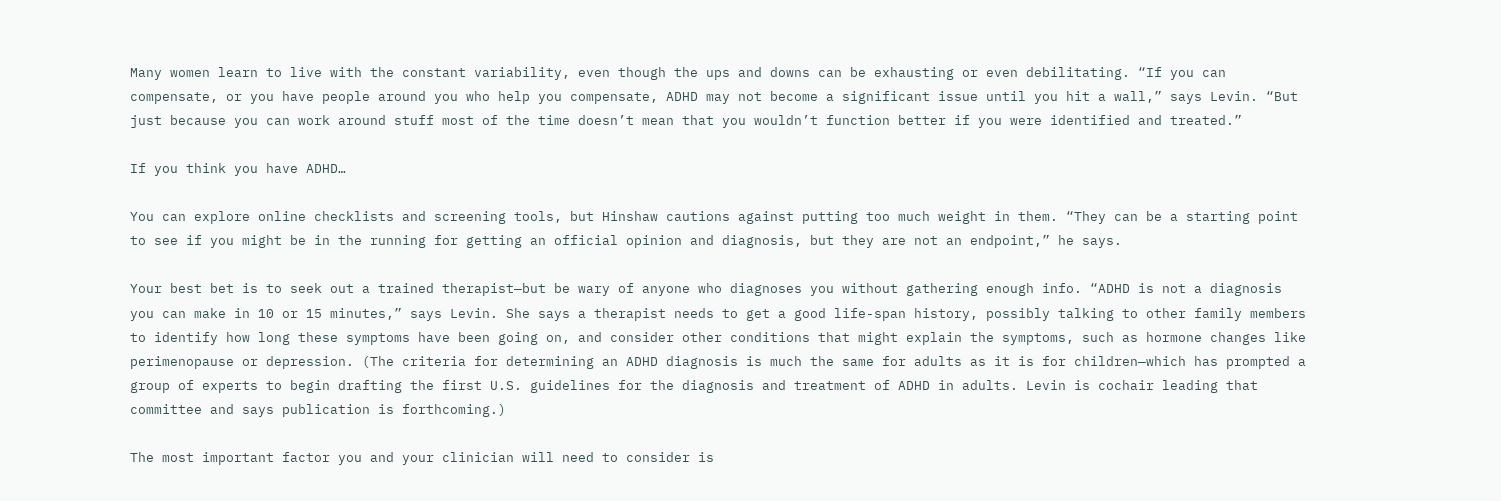Many women learn to live with the constant variability, even though the ups and downs can be exhausting or even debilitating. “If you can compensate, or you have people around you who help you compensate, ADHD may not become a significant issue until you hit a wall,” says Levin. “But just because you can work around stuff most of the time doesn’t mean that you wouldn’t function better if you were identified and treated.”

If you think you have ADHD…

You can explore online checklists and screening tools, but Hinshaw cautions against putting too much weight in them. “They can be a starting point to see if you might be in the running for getting an official opinion and diagnosis, but they are not an endpoint,” he says.

Your best bet is to seek out a trained therapist—but be wary of anyone who diagnoses you without gathering enough info. “ADHD is not a diagnosis you can make in 10 or 15 minutes,” says Levin. She says a therapist needs to get a good life-span history, possibly talking to other family members to identify how long these symptoms have been going on, and consider other conditions that might explain the symptoms, such as hormone changes like perimenopause or depression. (The criteria for determining an ADHD diagnosis is much the same for adults as it is for children—which has prompted a group of experts to begin drafting the first U.S. guidelines for the diagnosis and treatment of ADHD in adults. Levin is cochair leading that committee and says publication is forthcoming.)

The most important factor you and your clinician will need to consider is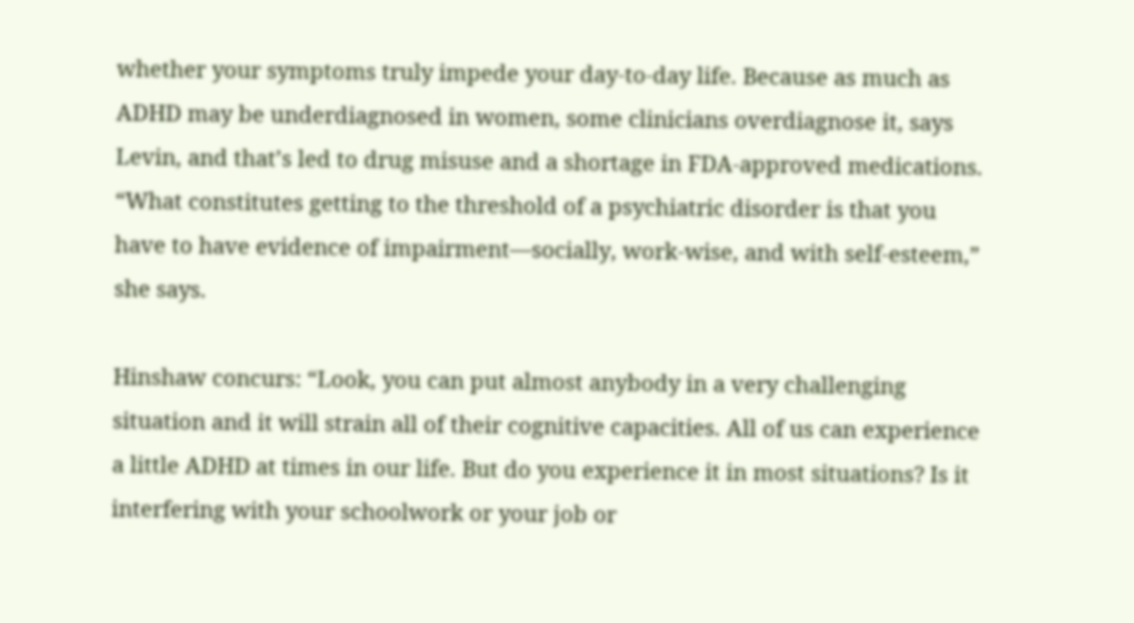whether your symptoms truly impede your day-to-day life. Because as much as ADHD may be underdiagnosed in women, some clinicians overdiagnose it, says Levin, and that’s led to drug misuse and a shortage in FDA-approved medications. “What constitutes getting to the threshold of a psychiatric disorder is that you have to have evidence of impairment—socially, work-wise, and with self-esteem,” she says.

Hinshaw concurs: “Look, you can put almost anybody in a very challenging situation and it will strain all of their cognitive capacities. All of us can experience a little ADHD at times in our life. But do you experience it in most situations? Is it interfering with your schoolwork or your job or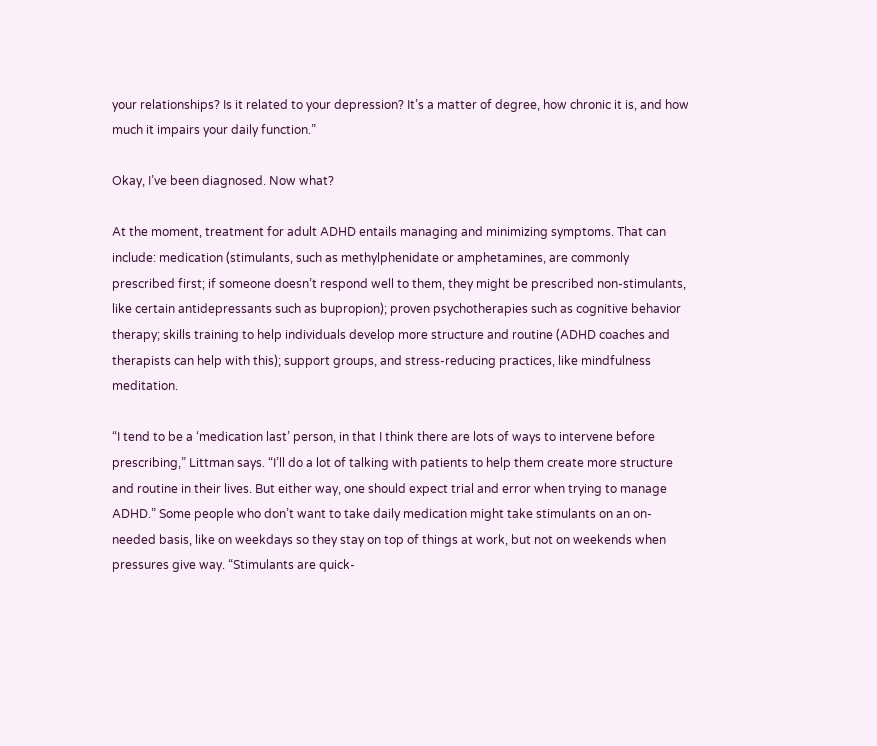your relationships? Is it related to your depression? It’s a matter of degree, how chronic it is, and how much it impairs your daily function.”

Okay, I’ve been diagnosed. Now what?

At the moment, treatment for adult ADHD entails managing and minimizing symptoms. That can include: medication (stimulants, such as methylphenidate or amphetamines, are commonly prescribed first; if someone doesn’t respond well to them, they might be prescribed non-stimulants, like certain antidepressants such as bupropion); proven psychotherapies such as cognitive behavior therapy; skills training to help individuals develop more structure and routine (ADHD coaches and therapists can help with this); support groups, and stress-reducing practices, like mindfulness meditation.

“I tend to be a ‘medication last’ person, in that I think there are lots of ways to intervene before prescribing,” Littman says. “I’ll do a lot of talking with patients to help them create more structure and routine in their lives. But either way, one should expect trial and error when trying to manage ADHD.” Some people who don’t want to take daily medication might take stimulants on an on-needed basis, like on weekdays so they stay on top of things at work, but not on weekends when pressures give way. “Stimulants are quick-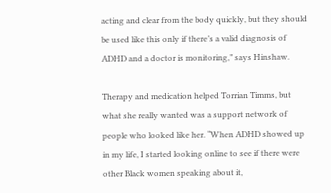acting and clear from the body quickly, but they should be used like this only if there’s a valid diagnosis of ADHD and a doctor is monitoring,” says Hinshaw.

Therapy and medication helped Torrian Timms, but what she really wanted was a support network of people who looked like her. “When ADHD showed up in my life, I started looking online to see if there were other Black women speaking about it,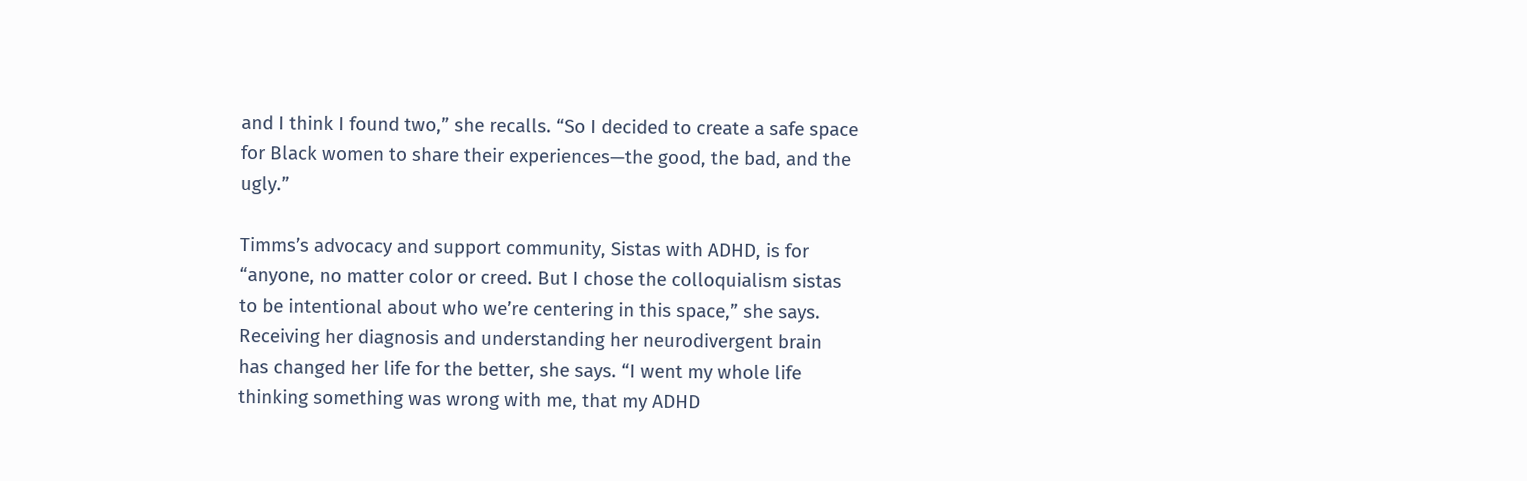and I think I found two,” she recalls. “So I decided to create a safe space for Black women to share their experiences—the good, the bad, and the ugly.”

Timms’s advocacy and support community, Sistas with ADHD, is for “anyone, no matter color or creed. But I chose the colloquialism sistas to be intentional about who we’re centering in this space,” she says. Receiving her diagnosis and understanding her neurodivergent brain has changed her life for the better, she says. “I went my whole life thinking something was wrong with me, that my ADHD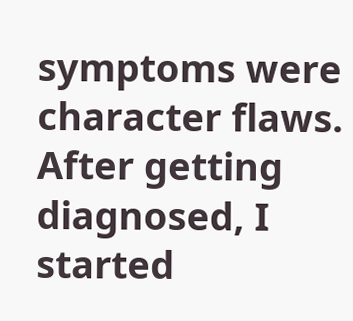symptoms were character flaws. After getting diagnosed, I started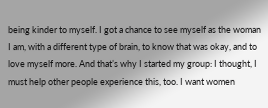being kinder to myself. I got a chance to see myself as the woman I am, with a different type of brain, to know that was okay, and to love myself more. And that’s why I started my group: I thought, I must help other people experience this, too. I want women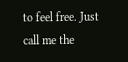to feel free. Just call me the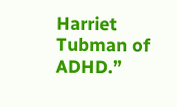Harriet Tubman of ADHD.”